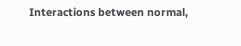Interactions between normal,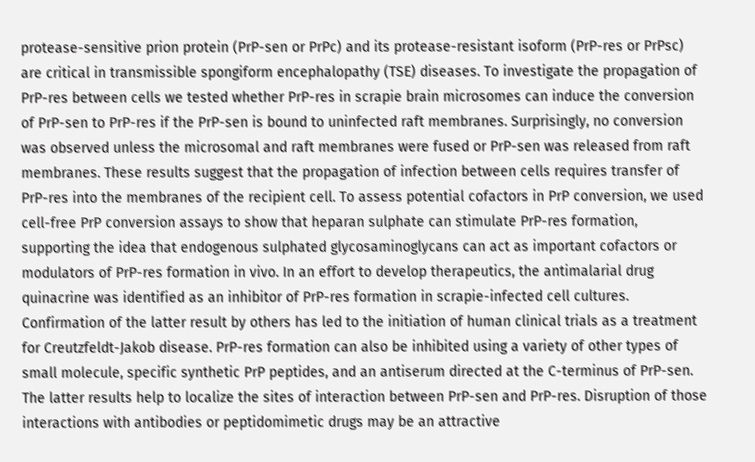protease-sensitive prion protein (PrP-sen or PrPc) and its protease-resistant isoform (PrP-res or PrPsc) are critical in transmissible spongiform encephalopathy (TSE) diseases. To investigate the propagation of PrP-res between cells we tested whether PrP-res in scrapie brain microsomes can induce the conversion of PrP-sen to PrP-res if the PrP-sen is bound to uninfected raft membranes. Surprisingly, no conversion was observed unless the microsomal and raft membranes were fused or PrP-sen was released from raft membranes. These results suggest that the propagation of infection between cells requires transfer of PrP-res into the membranes of the recipient cell. To assess potential cofactors in PrP conversion, we used cell-free PrP conversion assays to show that heparan sulphate can stimulate PrP-res formation, supporting the idea that endogenous sulphated glycosaminoglycans can act as important cofactors or modulators of PrP-res formation in vivo. In an effort to develop therapeutics, the antimalarial drug quinacrine was identified as an inhibitor of PrP-res formation in scrapie-infected cell cultures. Confirmation of the latter result by others has led to the initiation of human clinical trials as a treatment for Creutzfeldt-Jakob disease. PrP-res formation can also be inhibited using a variety of other types of small molecule, specific synthetic PrP peptides, and an antiserum directed at the C-terminus of PrP-sen. The latter results help to localize the sites of interaction between PrP-sen and PrP-res. Disruption of those interactions with antibodies or peptidomimetic drugs may be an attractive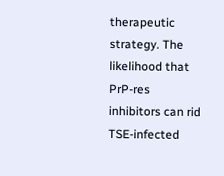therapeutic strategy. The likelihood that PrP-res inhibitors can rid TSE-infected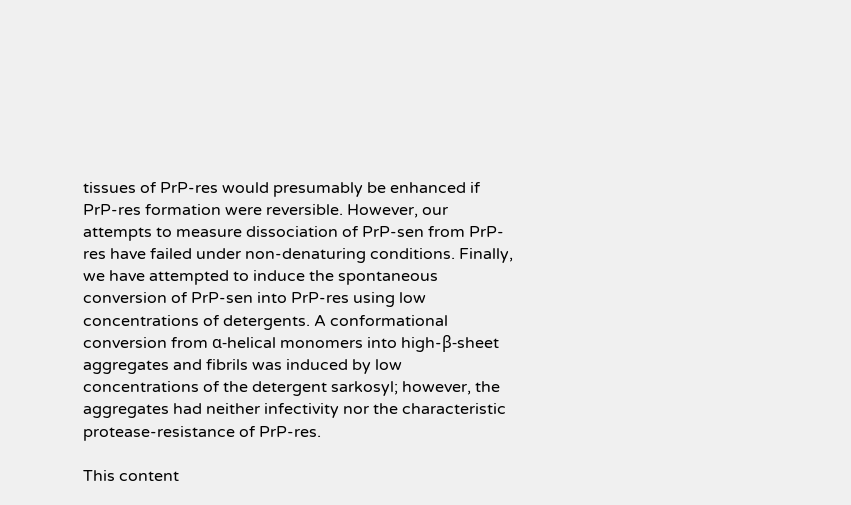tissues of PrP-res would presumably be enhanced if PrP-res formation were reversible. However, our attempts to measure dissociation of PrP-sen from PrP-res have failed under non-denaturing conditions. Finally, we have attempted to induce the spontaneous conversion of PrP-sen into PrP-res using low concentrations of detergents. A conformational conversion from α-helical monomers into high-β-sheet aggregates and fibrils was induced by low concentrations of the detergent sarkosyl; however, the aggregates had neither infectivity nor the characteristic protease-resistance of PrP-res.

This content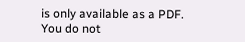is only available as a PDF.
You do not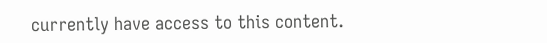currently have access to this content.